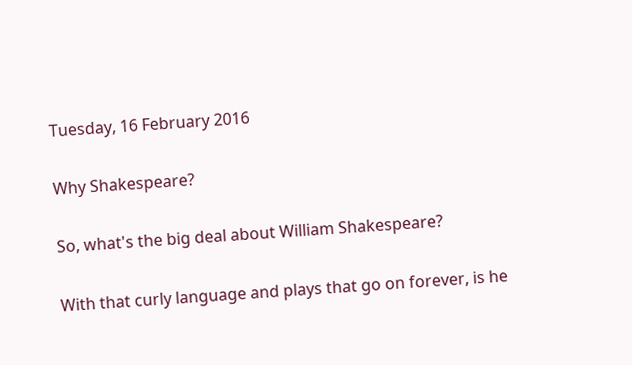Tuesday, 16 February 2016

Why Shakespeare?

So, what's the big deal about William Shakespeare?

With that curly language and plays that go on forever, is he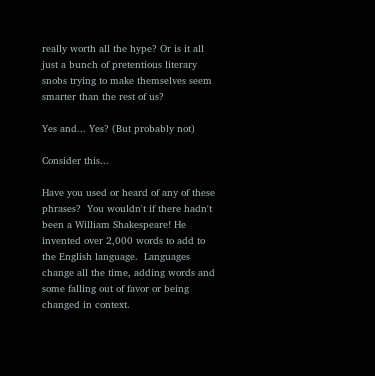really worth all the hype? Or is it all just a bunch of pretentious literary snobs trying to make themselves seem smarter than the rest of us?

Yes and... Yes? (But probably not)

Consider this...

Have you used or heard of any of these phrases?  You wouldn't if there hadn't been a William Shakespeare! He invented over 2,000 words to add to the English language.  Languages change all the time, adding words and some falling out of favor or being changed in context.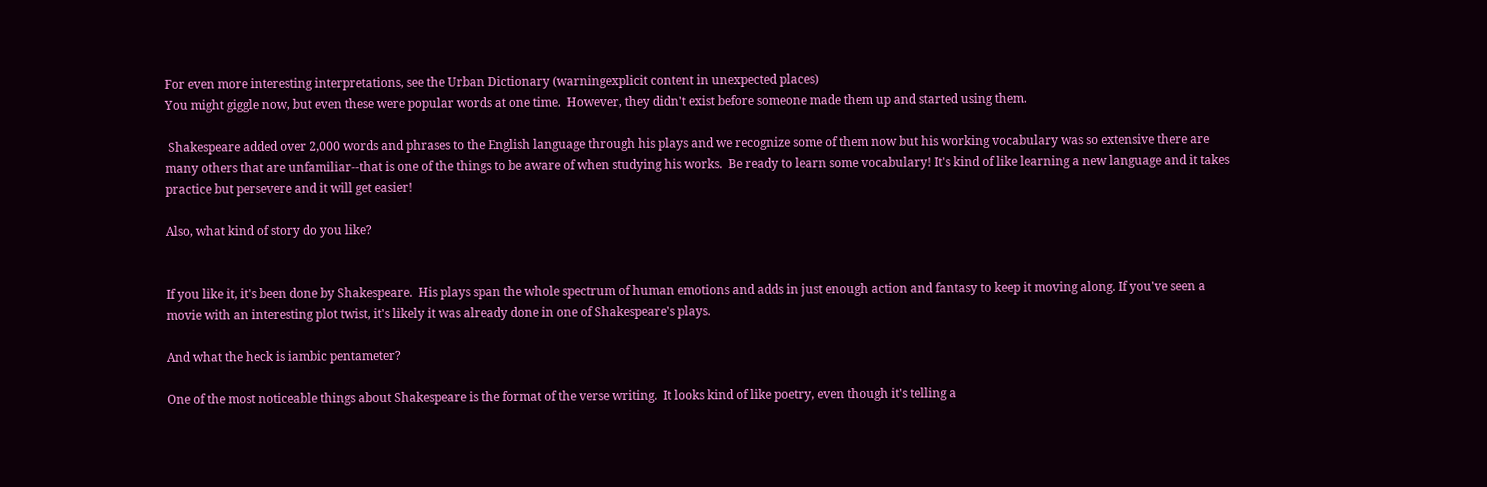For even more interesting interpretations, see the Urban Dictionary (warningexplicit content in unexpected places)
You might giggle now, but even these were popular words at one time.  However, they didn't exist before someone made them up and started using them.

 Shakespeare added over 2,000 words and phrases to the English language through his plays and we recognize some of them now but his working vocabulary was so extensive there are many others that are unfamiliar--that is one of the things to be aware of when studying his works.  Be ready to learn some vocabulary! It's kind of like learning a new language and it takes practice but persevere and it will get easier!

Also, what kind of story do you like?


If you like it, it's been done by Shakespeare.  His plays span the whole spectrum of human emotions and adds in just enough action and fantasy to keep it moving along. If you've seen a movie with an interesting plot twist, it's likely it was already done in one of Shakespeare's plays.

And what the heck is iambic pentameter?

One of the most noticeable things about Shakespeare is the format of the verse writing.  It looks kind of like poetry, even though it's telling a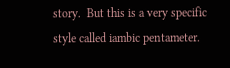story.  But this is a very specific style called iambic pentameter.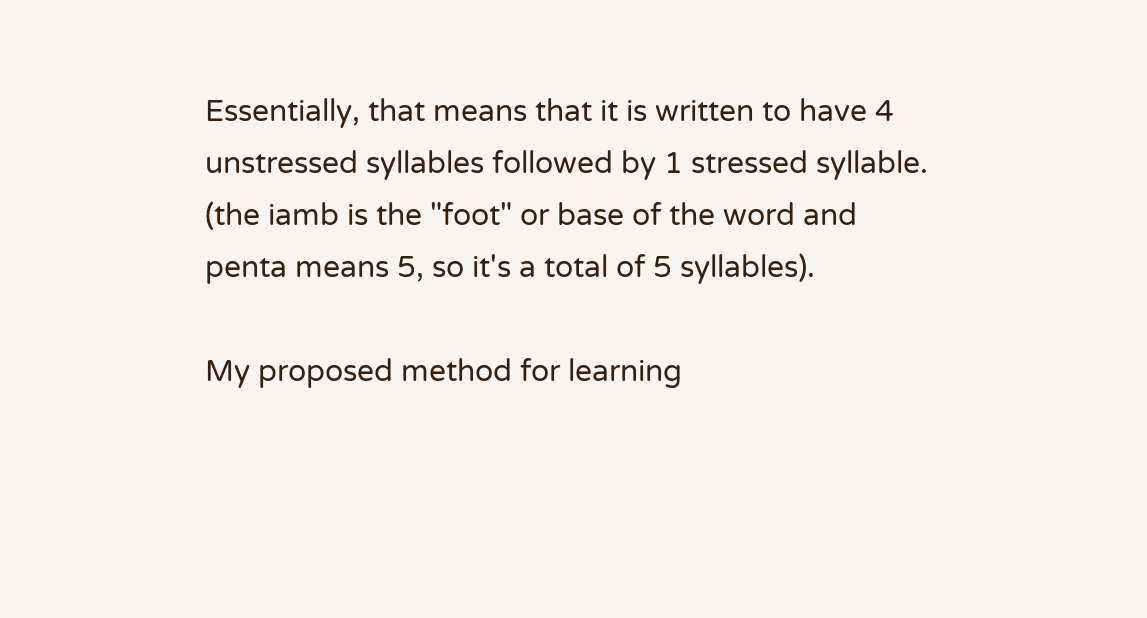Essentially, that means that it is written to have 4 unstressed syllables followed by 1 stressed syllable. (the iamb is the "foot" or base of the word and penta means 5, so it's a total of 5 syllables).

My proposed method for learning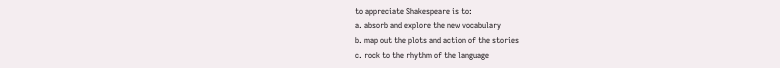to appreciate Shakespeare is to:
a. absorb and explore the new vocabulary
b. map out the plots and action of the stories
c. rock to the rhythm of the language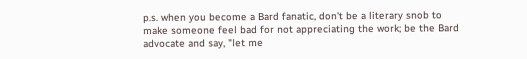p.s. when you become a Bard fanatic, don't be a literary snob to make someone feel bad for not appreciating the work; be the Bard advocate and say, "let me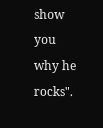show you why he rocks".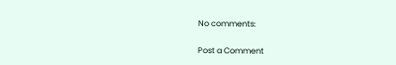No comments:

Post a Comment